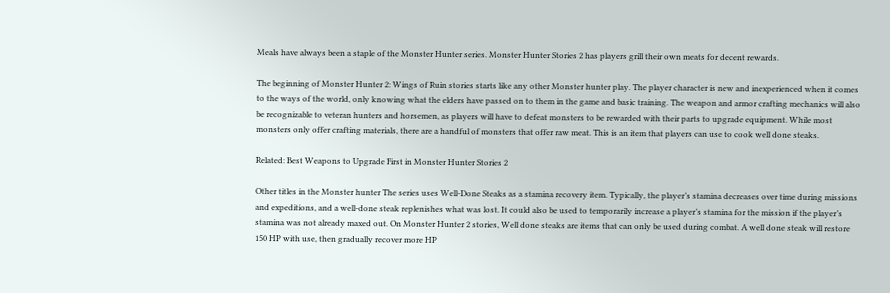Meals have always been a staple of the Monster Hunter series. Monster Hunter Stories 2 has players grill their own meats for decent rewards.

The beginning of Monster Hunter 2: Wings of Ruin stories starts like any other Monster hunter play. The player character is new and inexperienced when it comes to the ways of the world, only knowing what the elders have passed on to them in the game and basic training. The weapon and armor crafting mechanics will also be recognizable to veteran hunters and horsemen, as players will have to defeat monsters to be rewarded with their parts to upgrade equipment. While most monsters only offer crafting materials, there are a handful of monsters that offer raw meat. This is an item that players can use to cook well done steaks.

Related: Best Weapons to Upgrade First in Monster Hunter Stories 2

Other titles in the Monster hunter The series uses Well-Done Steaks as a stamina recovery item. Typically, the player’s stamina decreases over time during missions and expeditions, and a well-done steak replenishes what was lost. It could also be used to temporarily increase a player’s stamina for the mission if the player’s stamina was not already maxed out. On Monster Hunter 2 stories, Well done steaks are items that can only be used during combat. A well done steak will restore 150 HP with use, then gradually recover more HP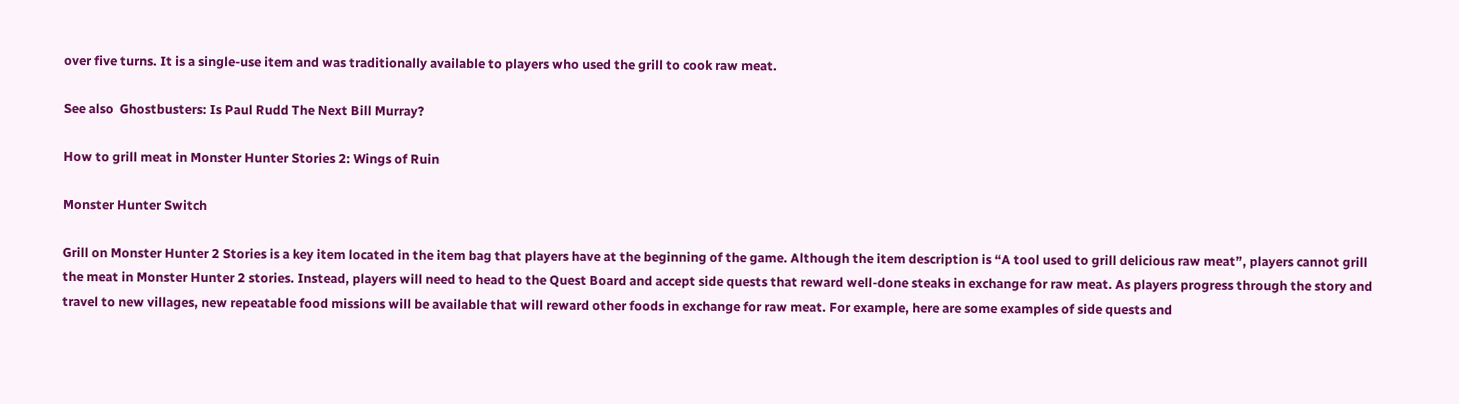over five turns. It is a single-use item and was traditionally available to players who used the grill to cook raw meat.

See also  Ghostbusters: Is Paul Rudd The Next Bill Murray?

How to grill meat in Monster Hunter Stories 2: Wings of Ruin

Monster Hunter Switch

Grill on Monster Hunter 2 Stories is a key item located in the item bag that players have at the beginning of the game. Although the item description is “A tool used to grill delicious raw meat”, players cannot grill the meat in Monster Hunter 2 stories. Instead, players will need to head to the Quest Board and accept side quests that reward well-done steaks in exchange for raw meat. As players progress through the story and travel to new villages, new repeatable food missions will be available that will reward other foods in exchange for raw meat. For example, here are some examples of side quests and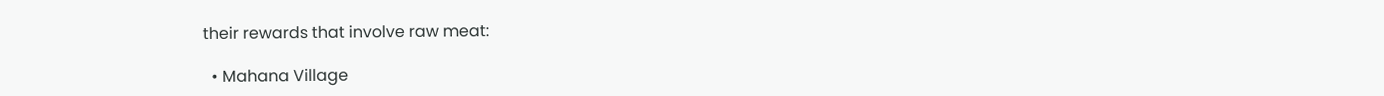their rewards that involve raw meat:

  • Mahana Village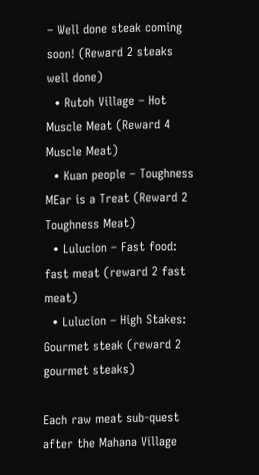– Well done steak coming soon! (Reward 2 steaks well done)
  • Rutoh Village – Hot Muscle Meat (Reward 4 Muscle Meat)
  • Kuan people – Toughness MEar is a Treat (Reward 2 Toughness Meat)
  • Lulucion – Fast food: fast meat (reward 2 fast meat)
  • Lulucion – High Stakes: Gourmet steak (reward 2 gourmet steaks)

Each raw meat sub-quest after the Mahana Village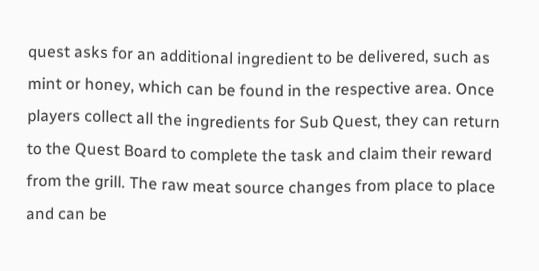quest asks for an additional ingredient to be delivered, such as mint or honey, which can be found in the respective area. Once players collect all the ingredients for Sub Quest, they can return to the Quest Board to complete the task and claim their reward from the grill. The raw meat source changes from place to place and can be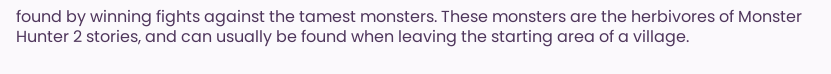found by winning fights against the tamest monsters. These monsters are the herbivores of Monster Hunter 2 stories, and can usually be found when leaving the starting area of a village.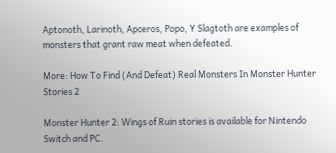Aptonoth, Larinoth, Apceros, Popo, Y Slagtoth are examples of monsters that grant raw meat when defeated.

More: How To Find (And Defeat) Real Monsters In Monster Hunter Stories 2

Monster Hunter 2: Wings of Ruin stories is available for Nintendo Switch and PC.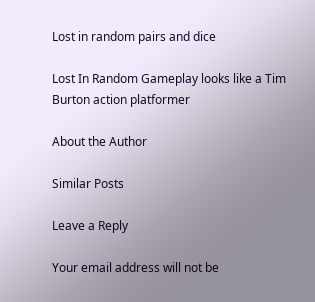Lost in random pairs and dice

Lost In Random Gameplay looks like a Tim Burton action platformer

About the Author

Similar Posts

Leave a Reply

Your email address will not be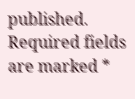published. Required fields are marked *